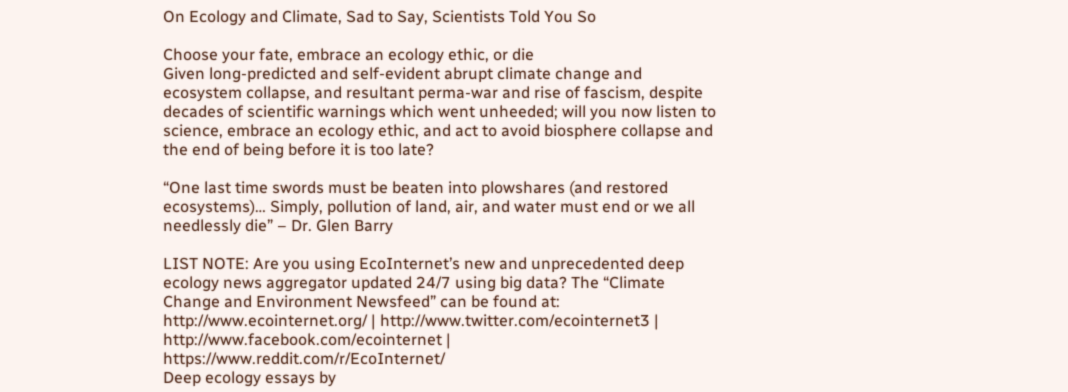On Ecology and Climate, Sad to Say, Scientists Told You So

Choose your fate, embrace an ecology ethic, or die
Given long-predicted and self-evident abrupt climate change and ecosystem collapse, and resultant perma-war and rise of fascism, despite decades of scientific warnings which went unheeded; will you now listen to science, embrace an ecology ethic, and act to avoid biosphere collapse and the end of being before it is too late?

“One last time swords must be beaten into plowshares (and restored ecosystems)… Simply, pollution of land, air, and water must end or we all needlessly die” – Dr. Glen Barry

LIST NOTE: Are you using EcoInternet’s new and unprecedented deep ecology news aggregator updated 24/7 using big data? The “Climate Change and Environment Newsfeed” can be found at: http://www.ecointernet.org/ | http://www.twitter.com/ecointernet3 | http://www.facebook.com/ecointernet | https://www.reddit.com/r/EcoInternet/
Deep ecology essays by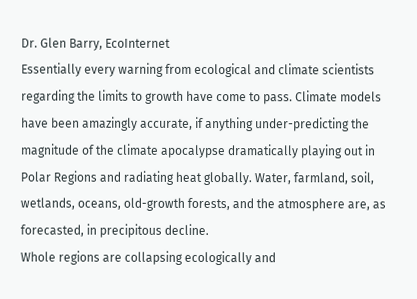Dr. Glen Barry, EcoInternet
Essentially every warning from ecological and climate scientists regarding the limits to growth have come to pass. Climate models have been amazingly accurate, if anything under-predicting the magnitude of the climate apocalypse dramatically playing out in Polar Regions and radiating heat globally. Water, farmland, soil, wetlands, oceans, old-growth forests, and the atmosphere are, as forecasted, in precipitous decline.
Whole regions are collapsing ecologically and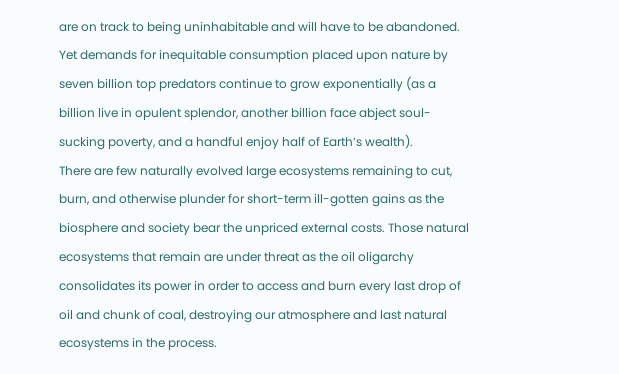are on track to being uninhabitable and will have to be abandoned. Yet demands for inequitable consumption placed upon nature by seven billion top predators continue to grow exponentially (as a billion live in opulent splendor, another billion face abject soul-sucking poverty, and a handful enjoy half of Earth’s wealth).
There are few naturally evolved large ecosystems remaining to cut, burn, and otherwise plunder for short-term ill-gotten gains as the biosphere and society bear the unpriced external costs. Those natural ecosystems that remain are under threat as the oil oligarchy consolidates its power in order to access and burn every last drop of oil and chunk of coal, destroying our atmosphere and last natural ecosystems in the process.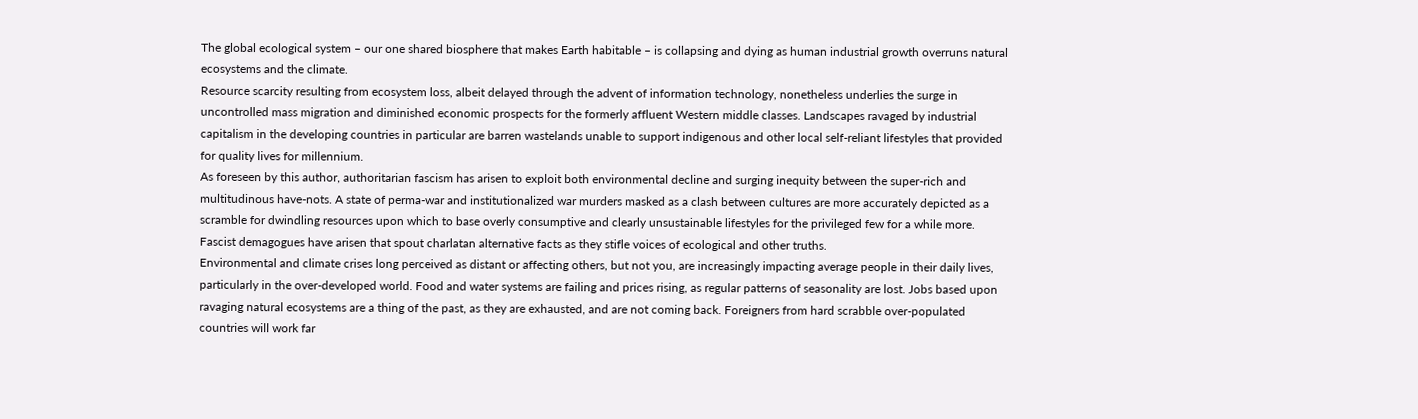The global ecological system – our one shared biosphere that makes Earth habitable – is collapsing and dying as human industrial growth overruns natural ecosystems and the climate.
Resource scarcity resulting from ecosystem loss, albeit delayed through the advent of information technology, nonetheless underlies the surge in uncontrolled mass migration and diminished economic prospects for the formerly affluent Western middle classes. Landscapes ravaged by industrial capitalism in the developing countries in particular are barren wastelands unable to support indigenous and other local self-reliant lifestyles that provided for quality lives for millennium.
As foreseen by this author, authoritarian fascism has arisen to exploit both environmental decline and surging inequity between the super-rich and multitudinous have-nots. A state of perma-war and institutionalized war murders masked as a clash between cultures are more accurately depicted as a scramble for dwindling resources upon which to base overly consumptive and clearly unsustainable lifestyles for the privileged few for a while more.
Fascist demagogues have arisen that spout charlatan alternative facts as they stifle voices of ecological and other truths.
Environmental and climate crises long perceived as distant or affecting others, but not you, are increasingly impacting average people in their daily lives, particularly in the over-developed world. Food and water systems are failing and prices rising, as regular patterns of seasonality are lost. Jobs based upon ravaging natural ecosystems are a thing of the past, as they are exhausted, and are not coming back. Foreigners from hard scrabble over-populated countries will work far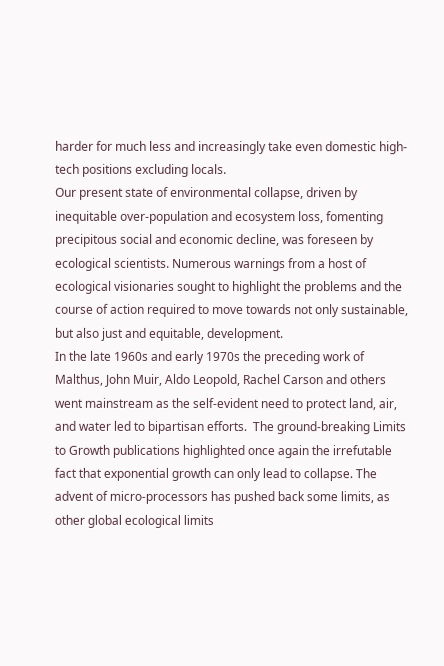harder for much less and increasingly take even domestic high-tech positions excluding locals.
Our present state of environmental collapse, driven by inequitable over-population and ecosystem loss, fomenting precipitous social and economic decline, was foreseen by ecological scientists. Numerous warnings from a host of ecological visionaries sought to highlight the problems and the course of action required to move towards not only sustainable, but also just and equitable, development.
In the late 1960s and early 1970s the preceding work of Malthus, John Muir, Aldo Leopold, Rachel Carson and others went mainstream as the self-evident need to protect land, air, and water led to bipartisan efforts.  The ground-breaking Limits to Growth publications highlighted once again the irrefutable fact that exponential growth can only lead to collapse. The advent of micro-processors has pushed back some limits, as other global ecological limits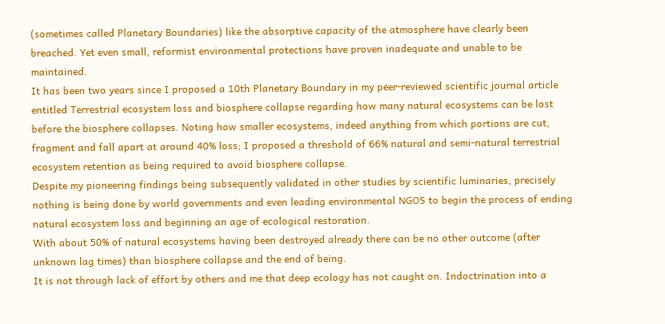(sometimes called Planetary Boundaries) like the absorptive capacity of the atmosphere have clearly been breached. Yet even small, reformist environmental protections have proven inadequate and unable to be maintained.
It has been two years since I proposed a 10th Planetary Boundary in my peer-reviewed scientific journal article entitled Terrestrial ecosystem loss and biosphere collapse regarding how many natural ecosystems can be lost before the biosphere collapses. Noting how smaller ecosystems, indeed anything from which portions are cut, fragment and fall apart at around 40% loss; I proposed a threshold of 66% natural and semi-natural terrestrial ecosystem retention as being required to avoid biosphere collapse.
Despite my pioneering findings being subsequently validated in other studies by scientific luminaries, precisely nothing is being done by world governments and even leading environmental NGOS to begin the process of ending natural ecosystem loss and beginning an age of ecological restoration.
With about 50% of natural ecosystems having been destroyed already there can be no other outcome (after unknown lag times) than biosphere collapse and the end of being.
It is not through lack of effort by others and me that deep ecology has not caught on. Indoctrination into a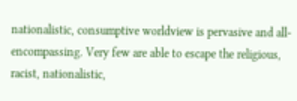nationalistic, consumptive worldview is pervasive and all-encompassing. Very few are able to escape the religious, racist, nationalistic,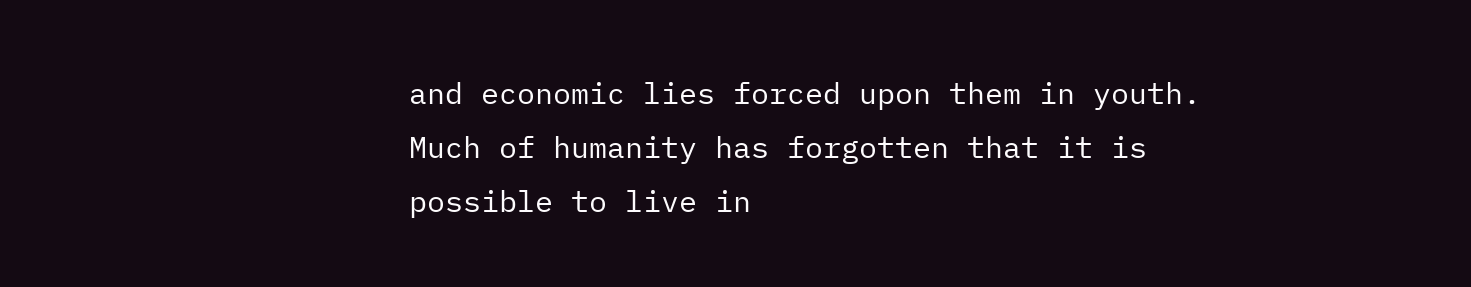and economic lies forced upon them in youth.
Much of humanity has forgotten that it is possible to live in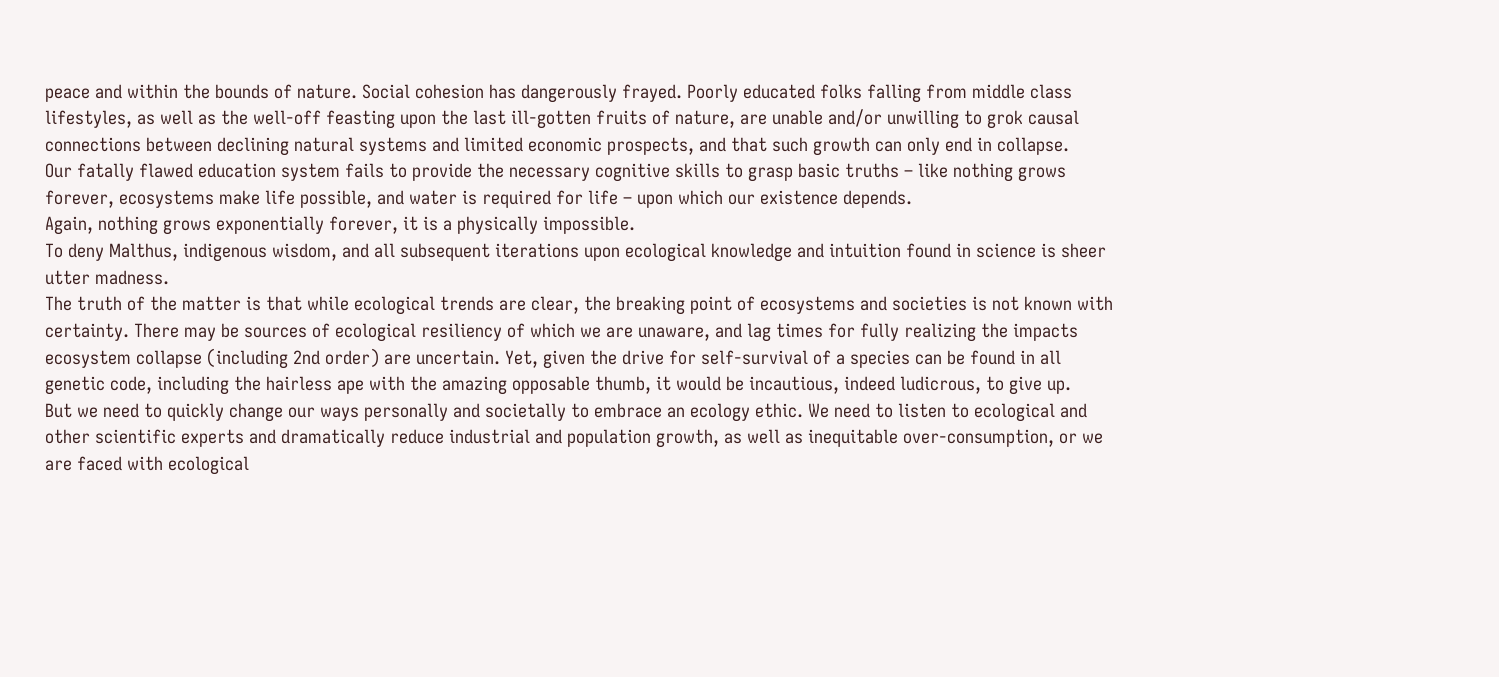peace and within the bounds of nature. Social cohesion has dangerously frayed. Poorly educated folks falling from middle class lifestyles, as well as the well-off feasting upon the last ill-gotten fruits of nature, are unable and/or unwilling to grok causal connections between declining natural systems and limited economic prospects, and that such growth can only end in collapse.
Our fatally flawed education system fails to provide the necessary cognitive skills to grasp basic truths – like nothing grows forever, ecosystems make life possible, and water is required for life – upon which our existence depends.
Again, nothing grows exponentially forever, it is a physically impossible.
To deny Malthus, indigenous wisdom, and all subsequent iterations upon ecological knowledge and intuition found in science is sheer utter madness.
The truth of the matter is that while ecological trends are clear, the breaking point of ecosystems and societies is not known with certainty. There may be sources of ecological resiliency of which we are unaware, and lag times for fully realizing the impacts ecosystem collapse (including 2nd order) are uncertain. Yet, given the drive for self-survival of a species can be found in all genetic code, including the hairless ape with the amazing opposable thumb, it would be incautious, indeed ludicrous, to give up.
But we need to quickly change our ways personally and societally to embrace an ecology ethic. We need to listen to ecological and other scientific experts and dramatically reduce industrial and population growth, as well as inequitable over-consumption, or we are faced with ecological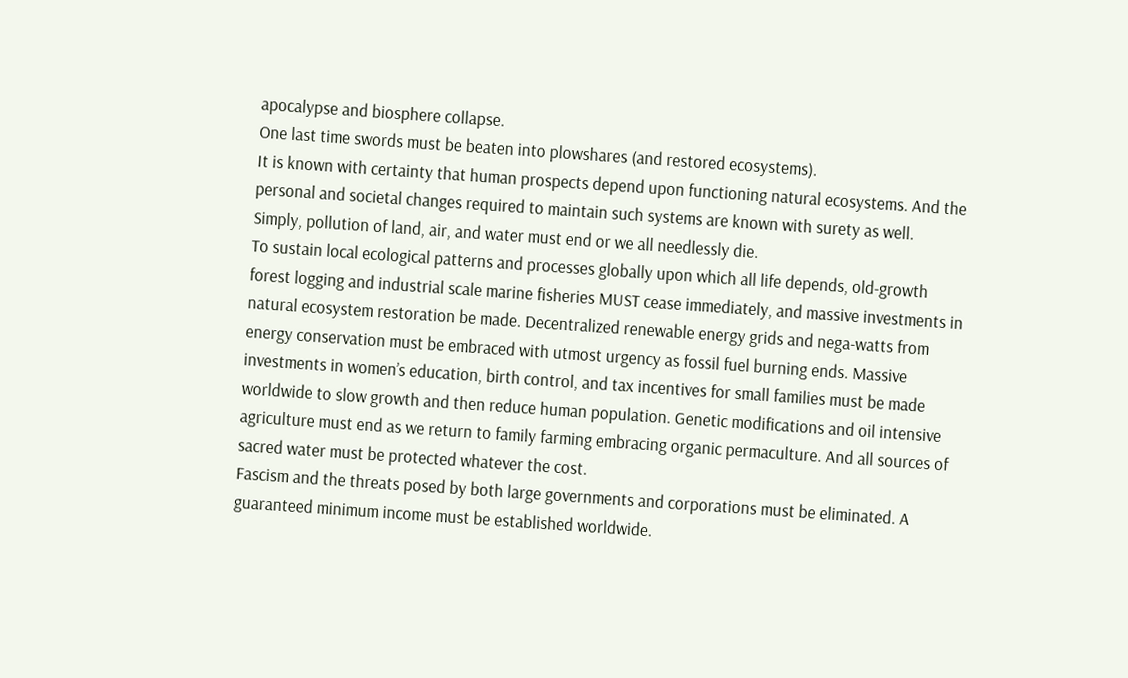apocalypse and biosphere collapse.
One last time swords must be beaten into plowshares (and restored ecosystems).
It is known with certainty that human prospects depend upon functioning natural ecosystems. And the personal and societal changes required to maintain such systems are known with surety as well.
Simply, pollution of land, air, and water must end or we all needlessly die.
To sustain local ecological patterns and processes globally upon which all life depends, old-growth forest logging and industrial scale marine fisheries MUST cease immediately, and massive investments in natural ecosystem restoration be made. Decentralized renewable energy grids and nega-watts from energy conservation must be embraced with utmost urgency as fossil fuel burning ends. Massive investments in women’s education, birth control, and tax incentives for small families must be made worldwide to slow growth and then reduce human population. Genetic modifications and oil intensive agriculture must end as we return to family farming embracing organic permaculture. And all sources of sacred water must be protected whatever the cost.
Fascism and the threats posed by both large governments and corporations must be eliminated. A guaranteed minimum income must be established worldwide.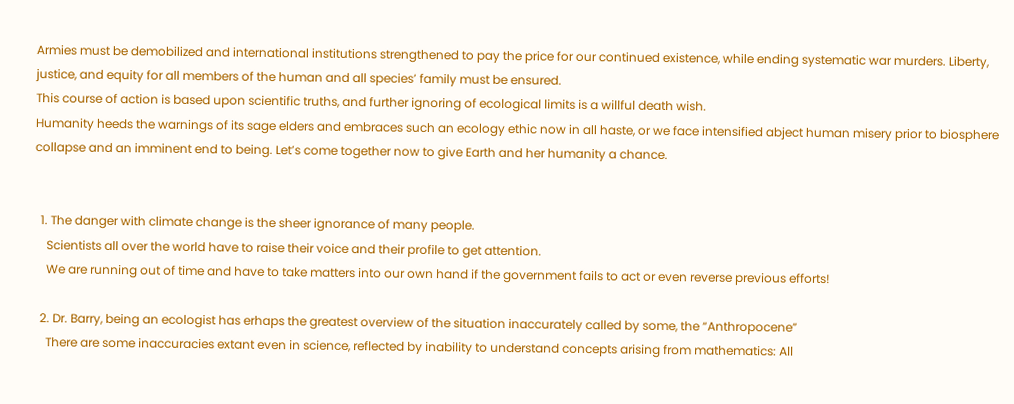Armies must be demobilized and international institutions strengthened to pay the price for our continued existence, while ending systematic war murders. Liberty, justice, and equity for all members of the human and all species’ family must be ensured.
This course of action is based upon scientific truths, and further ignoring of ecological limits is a willful death wish.
Humanity heeds the warnings of its sage elders and embraces such an ecology ethic now in all haste, or we face intensified abject human misery prior to biosphere collapse and an imminent end to being. Let’s come together now to give Earth and her humanity a chance.


  1. The danger with climate change is the sheer ignorance of many people.
    Scientists all over the world have to raise their voice and their profile to get attention.
    We are running out of time and have to take matters into our own hand if the government fails to act or even reverse previous efforts!

  2. Dr. Barry, being an ecologist has erhaps the greatest overview of the situation inaccurately called by some, the “Anthropocene”
    There are some inaccuracies extant even in science, reflected by inability to understand concepts arising from mathematics: All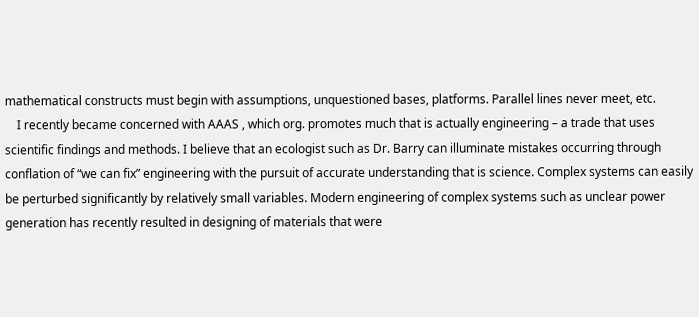mathematical constructs must begin with assumptions, unquestioned bases, platforms. Parallel lines never meet, etc.
    I recently became concerned with AAAS , which org. promotes much that is actually engineering – a trade that uses scientific findings and methods. I believe that an ecologist such as Dr. Barry can illuminate mistakes occurring through conflation of “we can fix” engineering with the pursuit of accurate understanding that is science. Complex systems can easily be perturbed significantly by relatively small variables. Modern engineering of complex systems such as unclear power generation has recently resulted in designing of materials that were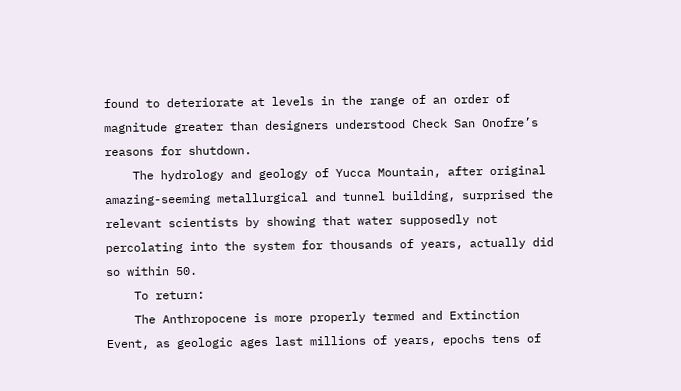found to deteriorate at levels in the range of an order of magnitude greater than designers understood Check San Onofre’s reasons for shutdown.
    The hydrology and geology of Yucca Mountain, after original amazing-seeming metallurgical and tunnel building, surprised the relevant scientists by showing that water supposedly not percolating into the system for thousands of years, actually did so within 50.
    To return:
    The Anthropocene is more properly termed and Extinction Event, as geologic ages last millions of years, epochs tens of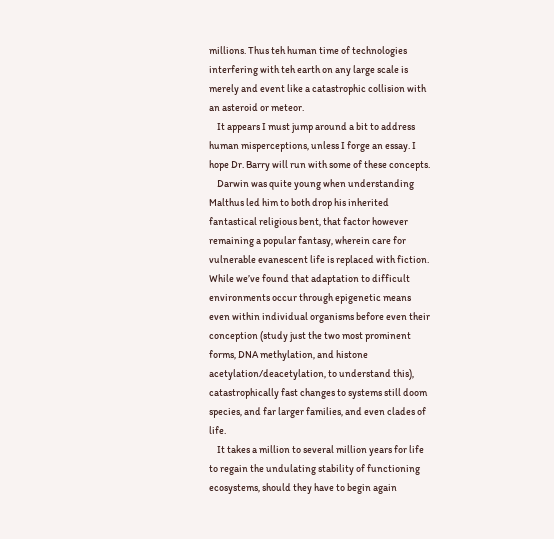millions. Thus teh human time of technologies interfering with teh earth on any large scale is merely and event like a catastrophic collision with an asteroid or meteor.
    It appears I must jump around a bit to address human misperceptions, unless I forge an essay. I hope Dr. Barry will run with some of these concepts.
    Darwin was quite young when understanding Malthus led him to both drop his inherited fantastical religious bent, that factor however remaining a popular fantasy, wherein care for vulnerable evanescent life is replaced with fiction. While we’ve found that adaptation to difficult environments occur through epigenetic means even within individual organisms before even their conception (study just the two most prominent forms, DNA methylation, and histone acetylation/deacetylation, to understand this), catastrophically fast changes to systems still doom species, and far larger families, and even clades of life.
    It takes a million to several million years for life to regain the undulating stability of functioning ecosystems, should they have to begin again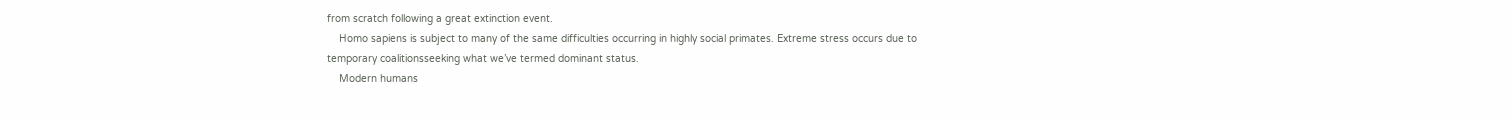from scratch following a great extinction event.
    Homo sapiens is subject to many of the same difficulties occurring in highly social primates. Extreme stress occurs due to temporary coalitionsseeking what we’ve termed dominant status.
    Modern humans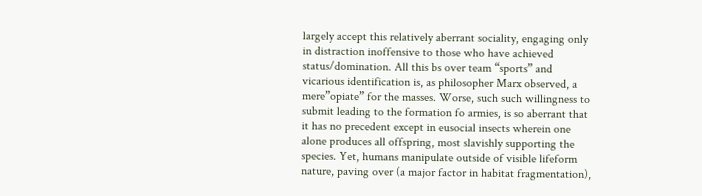largely accept this relatively aberrant sociality, engaging only in distraction inoffensive to those who have achieved status/domination. All this bs over team “sports” and vicarious identification is, as philosopher Marx observed, a mere”opiate” for the masses. Worse, such such willingness to submit leading to the formation fo armies, is so aberrant that it has no precedent except in eusocial insects wherein one alone produces all offspring, most slavishly supporting the species. Yet, humans manipulate outside of visible lifeform nature, paving over (a major factor in habitat fragmentation),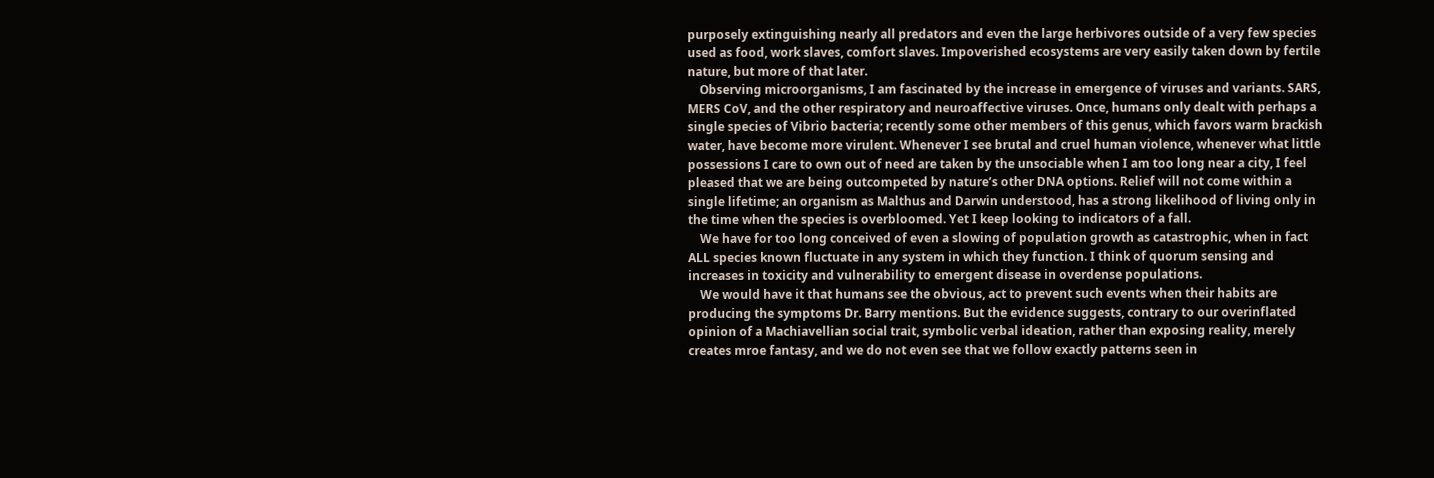purposely extinguishing nearly all predators and even the large herbivores outside of a very few species used as food, work slaves, comfort slaves. Impoverished ecosystems are very easily taken down by fertile nature, but more of that later.
    Observing microorganisms, I am fascinated by the increase in emergence of viruses and variants. SARS, MERS CoV, and the other respiratory and neuroaffective viruses. Once, humans only dealt with perhaps a single species of Vibrio bacteria; recently some other members of this genus, which favors warm brackish water, have become more virulent. Whenever I see brutal and cruel human violence, whenever what little possessions I care to own out of need are taken by the unsociable when I am too long near a city, I feel pleased that we are being outcompeted by nature’s other DNA options. Relief will not come within a single lifetime; an organism as Malthus and Darwin understood, has a strong likelihood of living only in the time when the species is overbloomed. Yet I keep looking to indicators of a fall.
    We have for too long conceived of even a slowing of population growth as catastrophic, when in fact ALL species known fluctuate in any system in which they function. I think of quorum sensing and increases in toxicity and vulnerability to emergent disease in overdense populations.
    We would have it that humans see the obvious, act to prevent such events when their habits are producing the symptoms Dr. Barry mentions. But the evidence suggests, contrary to our overinflated opinion of a Machiavellian social trait, symbolic verbal ideation, rather than exposing reality, merely creates mroe fantasy, and we do not even see that we follow exactly patterns seen in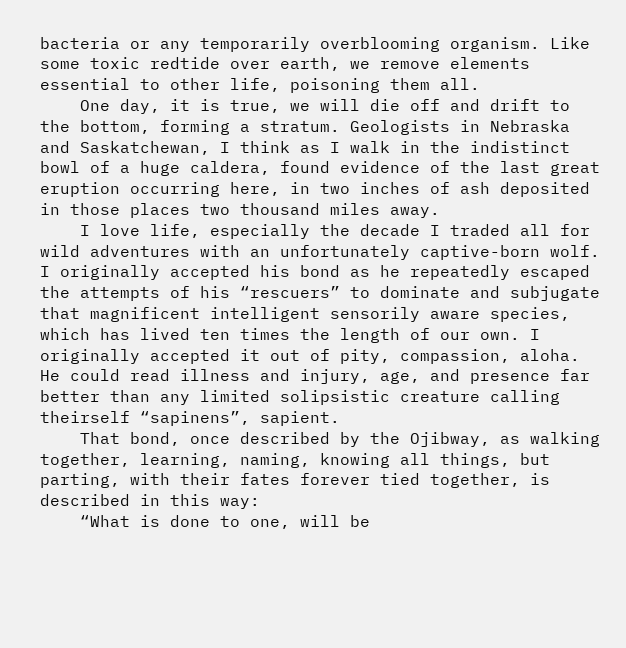bacteria or any temporarily overblooming organism. Like some toxic redtide over earth, we remove elements essential to other life, poisoning them all.
    One day, it is true, we will die off and drift to the bottom, forming a stratum. Geologists in Nebraska and Saskatchewan, I think as I walk in the indistinct bowl of a huge caldera, found evidence of the last great eruption occurring here, in two inches of ash deposited in those places two thousand miles away.
    I love life, especially the decade I traded all for wild adventures with an unfortunately captive-born wolf. I originally accepted his bond as he repeatedly escaped the attempts of his “rescuers” to dominate and subjugate that magnificent intelligent sensorily aware species, which has lived ten times the length of our own. I originally accepted it out of pity, compassion, aloha. He could read illness and injury, age, and presence far better than any limited solipsistic creature calling theirself “sapinens”, sapient.
    That bond, once described by the Ojibway, as walking together, learning, naming, knowing all things, but parting, with their fates forever tied together, is described in this way:
    “What is done to one, will be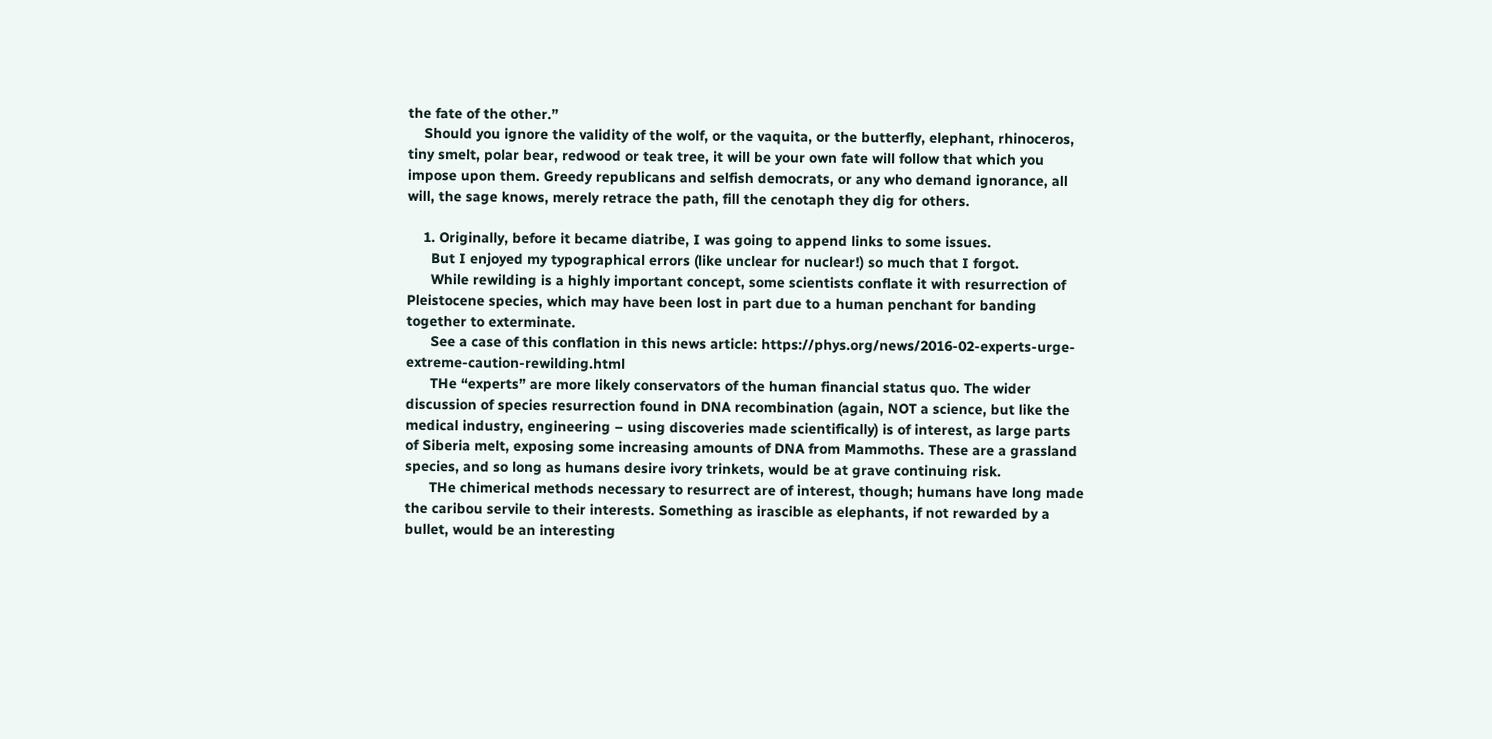the fate of the other.”
    Should you ignore the validity of the wolf, or the vaquita, or the butterfly, elephant, rhinoceros, tiny smelt, polar bear, redwood or teak tree, it will be your own fate will follow that which you impose upon them. Greedy republicans and selfish democrats, or any who demand ignorance, all will, the sage knows, merely retrace the path, fill the cenotaph they dig for others.

    1. Originally, before it became diatribe, I was going to append links to some issues.
      But I enjoyed my typographical errors (like unclear for nuclear!) so much that I forgot.
      While rewilding is a highly important concept, some scientists conflate it with resurrection of Pleistocene species, which may have been lost in part due to a human penchant for banding together to exterminate.
      See a case of this conflation in this news article: https://phys.org/news/2016-02-experts-urge-extreme-caution-rewilding.html
      THe “experts” are more likely conservators of the human financial status quo. The wider discussion of species resurrection found in DNA recombination (again, NOT a science, but like the medical industry, engineering – using discoveries made scientifically) is of interest, as large parts of Siberia melt, exposing some increasing amounts of DNA from Mammoths. These are a grassland species, and so long as humans desire ivory trinkets, would be at grave continuing risk.
      THe chimerical methods necessary to resurrect are of interest, though; humans have long made the caribou servile to their interests. Something as irascible as elephants, if not rewarded by a bullet, would be an interesting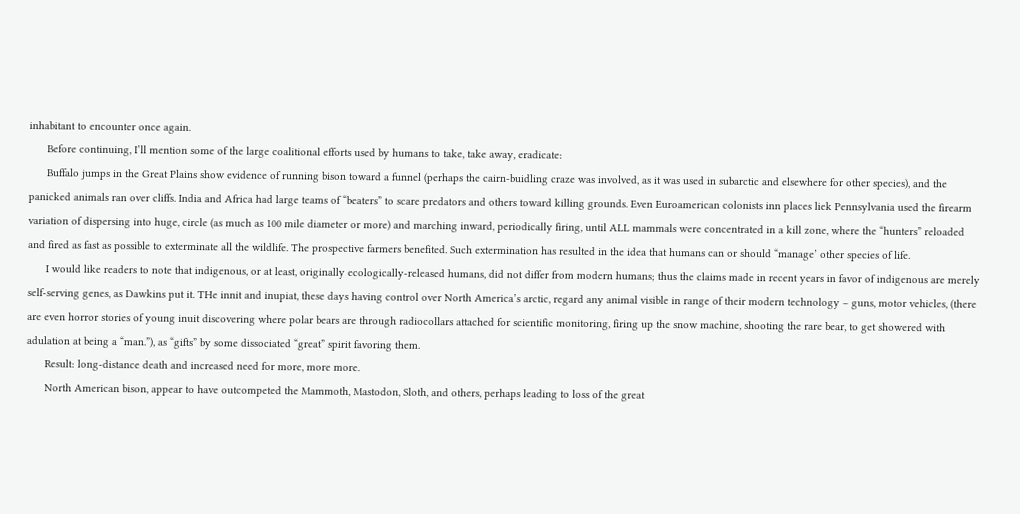inhabitant to encounter once again.
      Before continuing, I’ll mention some of the large coalitional efforts used by humans to take, take away, eradicate:
      Buffalo jumps in the Great Plains show evidence of running bison toward a funnel (perhaps the cairn-buidling craze was involved, as it was used in subarctic and elsewhere for other species), and the panicked animals ran over cliffs. India and Africa had large teams of “beaters” to scare predators and others toward killing grounds. Even Euroamerican colonists inn places liek Pennsylvania used the firearm variation of dispersing into huge, circle (as much as 100 mile diameter or more) and marching inward, periodically firing, until ALL mammals were concentrated in a kill zone, where the “hunters” reloaded and fired as fast as possible to exterminate all the wildlife. The prospective farmers benefited. Such extermination has resulted in the idea that humans can or should “manage’ other species of life.
      I would like readers to note that indigenous, or at least, originally ecologically-released humans, did not differ from modern humans; thus the claims made in recent years in favor of indigenous are merely self-serving genes, as Dawkins put it. THe innit and inupiat, these days having control over North America’s arctic, regard any animal visible in range of their modern technology – guns, motor vehicles, (there are even horror stories of young inuit discovering where polar bears are through radiocollars attached for scientific monitoring, firing up the snow machine, shooting the rare bear, to get showered with adulation at being a “man.”), as “gifts” by some dissociated “great” spirit favoring them.
      Result: long-distance death and increased need for more, more more.
      North American bison, appear to have outcompeted the Mammoth, Mastodon, Sloth, and others, perhaps leading to loss of the great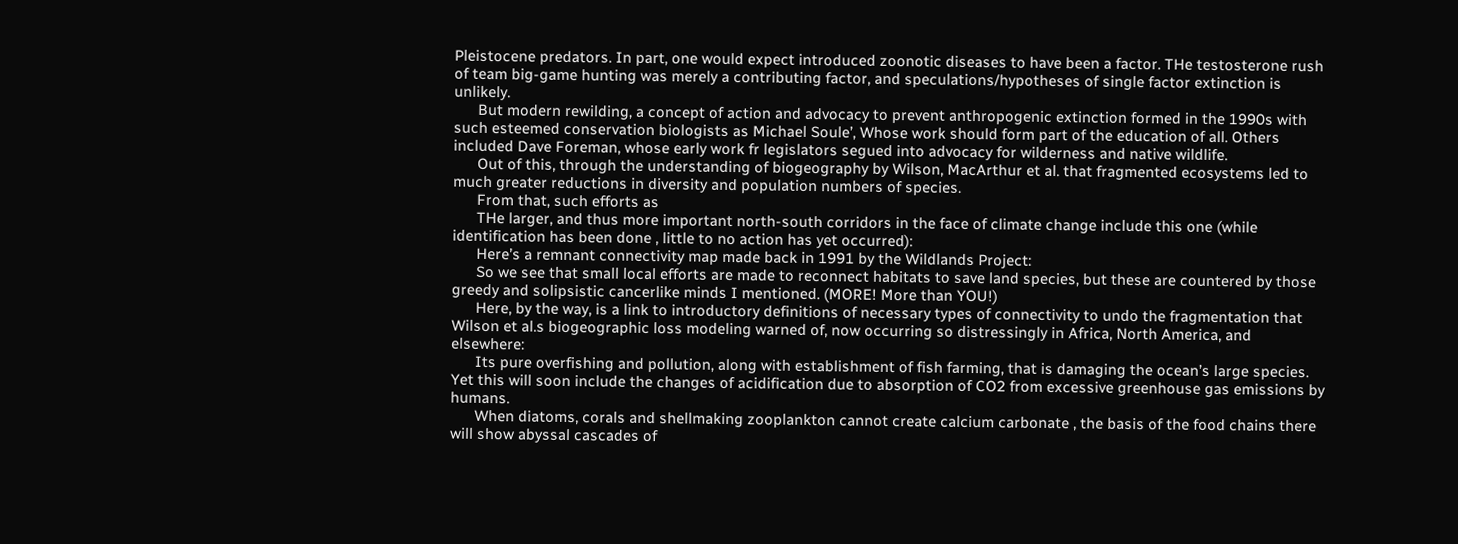Pleistocene predators. In part, one would expect introduced zoonotic diseases to have been a factor. THe testosterone rush of team big-game hunting was merely a contributing factor, and speculations/hypotheses of single factor extinction is unlikely.
      But modern rewilding, a concept of action and advocacy to prevent anthropogenic extinction formed in the 1990s with such esteemed conservation biologists as Michael Soule’, Whose work should form part of the education of all. Others included Dave Foreman, whose early work fr legislators segued into advocacy for wilderness and native wildlife.
      Out of this, through the understanding of biogeography by Wilson, MacArthur et al. that fragmented ecosystems led to much greater reductions in diversity and population numbers of species.
      From that, such efforts as
      THe larger, and thus more important north-south corridors in the face of climate change include this one (while identification has been done , little to no action has yet occurred):
      Here’s a remnant connectivity map made back in 1991 by the Wildlands Project:
      So we see that small local efforts are made to reconnect habitats to save land species, but these are countered by those greedy and solipsistic cancerlike minds I mentioned. (MORE! More than YOU!)
      Here, by the way, is a link to introductory definitions of necessary types of connectivity to undo the fragmentation that Wilson et al.s biogeographic loss modeling warned of, now occurring so distressingly in Africa, North America, and elsewhere:
      Its pure overfishing and pollution, along with establishment of fish farming, that is damaging the ocean’s large species. Yet this will soon include the changes of acidification due to absorption of CO2 from excessive greenhouse gas emissions by humans.
      When diatoms, corals and shellmaking zooplankton cannot create calcium carbonate , the basis of the food chains there will show abyssal cascades of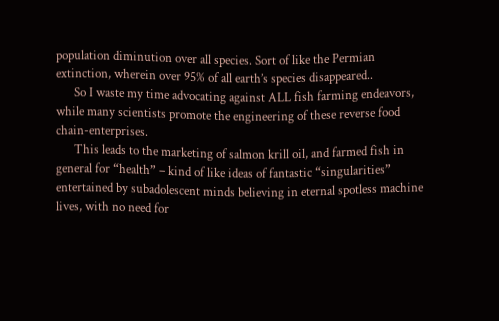population diminution over all species. Sort of like the Permian extinction, wherein over 95% of all earth’s species disappeared..
      So I waste my time advocating against ALL fish farming endeavors, while many scientists promote the engineering of these reverse food chain-enterprises.
      This leads to the marketing of salmon krill oil, and farmed fish in general for “health” – kind of like ideas of fantastic “singularities” entertained by subadolescent minds believing in eternal spotless machine lives, with no need for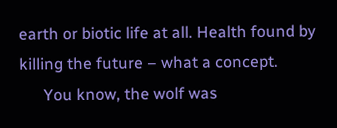earth or biotic life at all. Health found by killing the future – what a concept.
      You know, the wolf was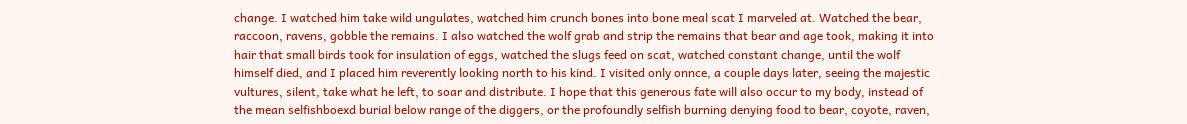change. I watched him take wild ungulates, watched him crunch bones into bone meal scat I marveled at. Watched the bear, raccoon, ravens, gobble the remains. I also watched the wolf grab and strip the remains that bear and age took, making it into hair that small birds took for insulation of eggs, watched the slugs feed on scat, watched constant change, until the wolf himself died, and I placed him reverently looking north to his kind. I visited only onnce, a couple days later, seeing the majestic vultures, silent, take what he left, to soar and distribute. I hope that this generous fate will also occur to my body, instead of the mean selfishboexd burial below range of the diggers, or the profoundly selfish burning denying food to bear, coyote, raven,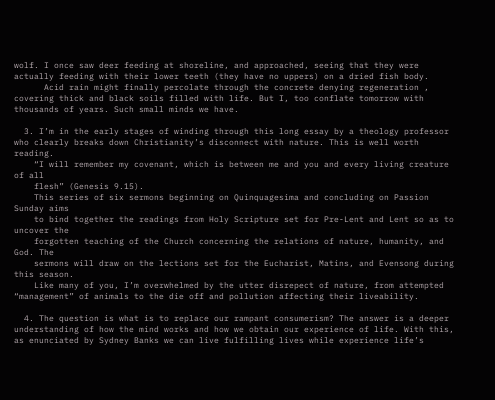wolf. I once saw deer feeding at shoreline, and approached, seeing that they were actually feeding with their lower teeth (they have no uppers) on a dried fish body.
      Acid rain might finally percolate through the concrete denying regeneration , covering thick and black soils filled with life. But I, too conflate tomorrow with thousands of years. Such small minds we have.

  3. I’m in the early stages of winding through this long essay by a theology professor who clearly breaks down Christianity’s disconnect with nature. This is well worth reading.
    “I will remember my covenant, which is between me and you and every living creature of all
    flesh” (Genesis 9.15).
    This series of six sermons beginning on Quinquagesima and concluding on Passion Sunday aims
    to bind together the readings from Holy Scripture set for Pre-Lent and Lent so as to uncover the
    forgotten teaching of the Church concerning the relations of nature, humanity, and God. The
    sermons will draw on the lections set for the Eucharist, Matins, and Evensong during this season.
    Like many of you, I’m overwhelmed by the utter disrepect of nature, from attempted “management” of animals to the die off and pollution affecting their liveability.

  4. The question is what is to replace our rampant consumerism? The answer is a deeper understanding of how the mind works and how we obtain our experience of life. With this, as enunciated by Sydney Banks we can live fulfilling lives while experience life’s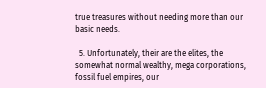true treasures without needing more than our basic needs.

  5. Unfortunately, their are the elites, the somewhat normal wealthy, mega corporations, fossil fuel empires, our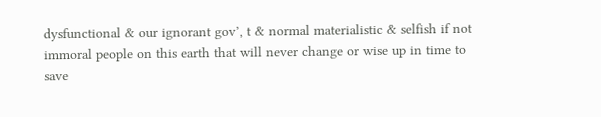dysfunctional & our ignorant gov’, t & normal materialistic & selfish if not immoral people on this earth that will never change or wise up in time to save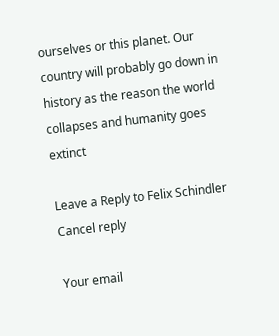ourselves or this planet. Our country will probably go down in history as the reason the world collapses and humanity goes extinct

Leave a Reply to Felix Schindler Cancel reply

Your email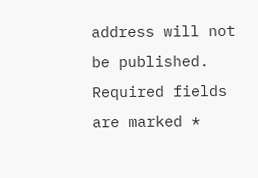address will not be published. Required fields are marked *